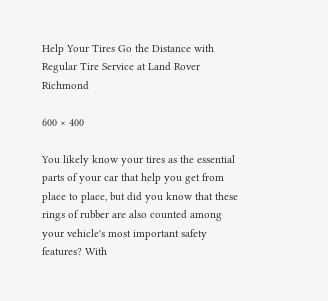Help Your Tires Go the Distance with Regular Tire Service at Land Rover Richmond

600 × 400

You likely know your tires as the essential parts of your car that help you get from place to place, but did you know that these rings of rubber are also counted among your vehicle's most important safety features? With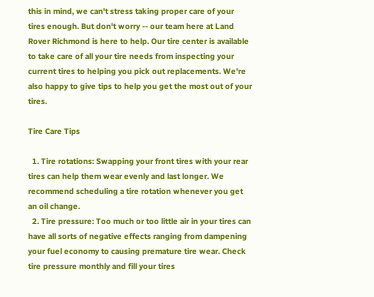this in mind, we can't stress taking proper care of your tires enough. But don't worry -- our team here at Land Rover Richmond is here to help. Our tire center is available to take care of all your tire needs from inspecting your current tires to helping you pick out replacements. We're also happy to give tips to help you get the most out of your tires.

Tire Care Tips

  1. Tire rotations: Swapping your front tires with your rear tires can help them wear evenly and last longer. We recommend scheduling a tire rotation whenever you get an oil change.
  2. Tire pressure: Too much or too little air in your tires can have all sorts of negative effects ranging from dampening your fuel economy to causing premature tire wear. Check tire pressure monthly and fill your tires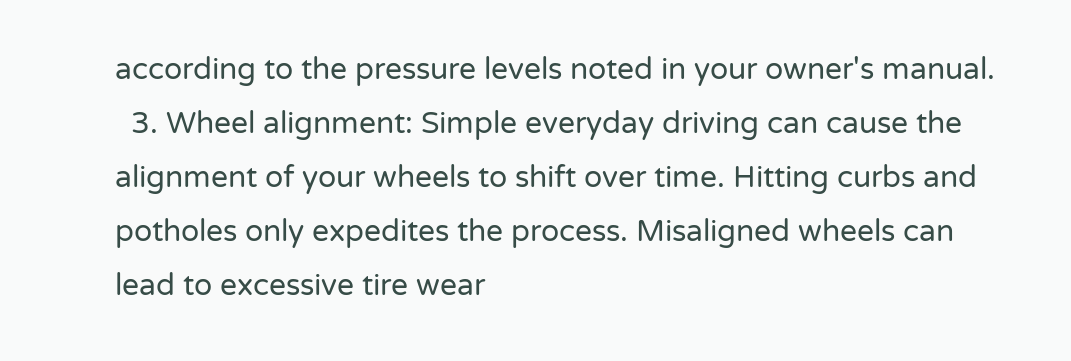according to the pressure levels noted in your owner's manual.
  3. Wheel alignment: Simple everyday driving can cause the alignment of your wheels to shift over time. Hitting curbs and potholes only expedites the process. Misaligned wheels can lead to excessive tire wear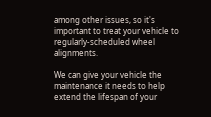among other issues, so it's important to treat your vehicle to regularly-scheduled wheel alignments.

We can give your vehicle the maintenance it needs to help extend the lifespan of your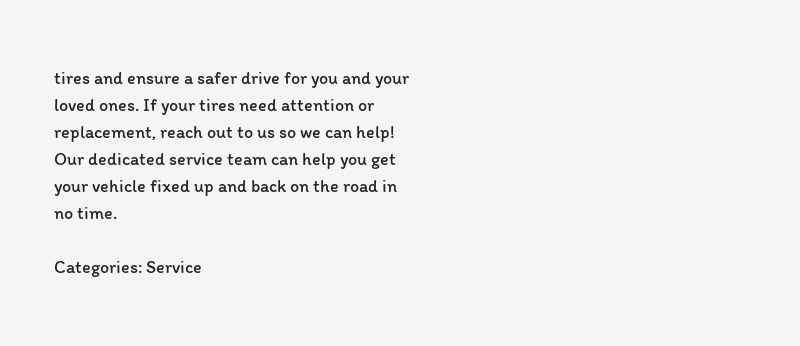tires and ensure a safer drive for you and your loved ones. If your tires need attention or replacement, reach out to us so we can help! Our dedicated service team can help you get your vehicle fixed up and back on the road in no time.

Categories: Service